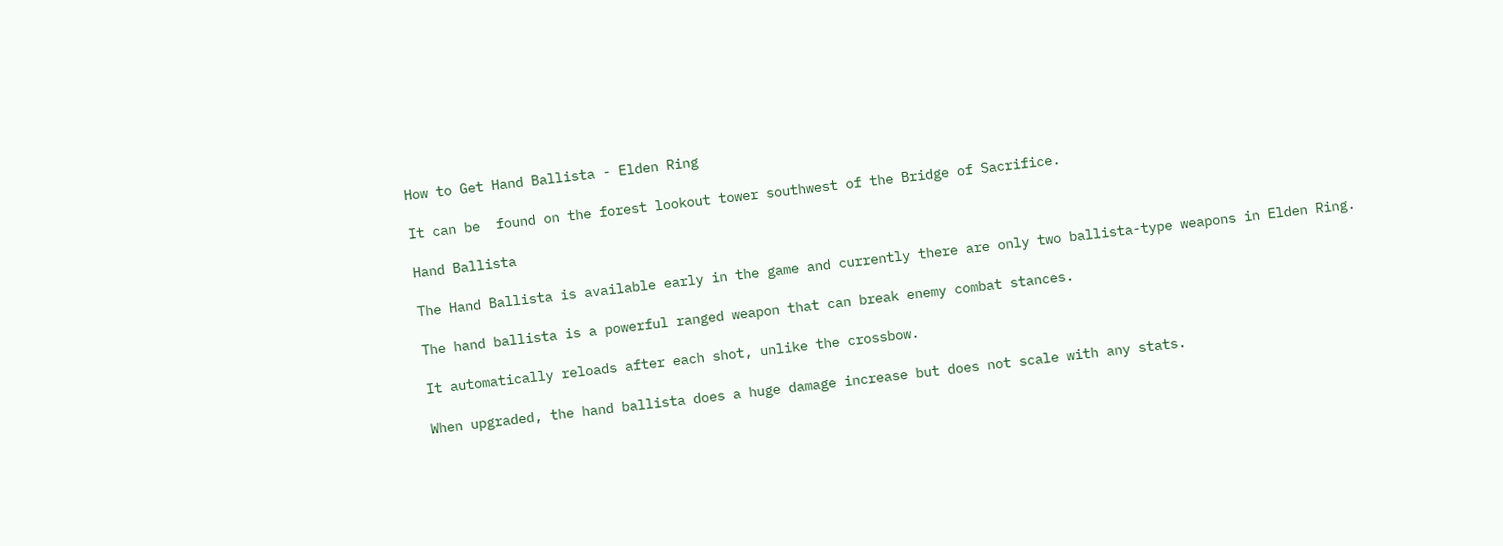How to Get Hand Ballista - Elden Ring

It can be  found on the forest lookout tower southwest of the Bridge of Sacrifice.

Hand Ballista

The Hand Ballista is available early in the game and currently there are only two ballista-type weapons in Elden Ring.

The hand ballista is a powerful ranged weapon that can break enemy combat stances.

It automatically reloads after each shot, unlike the crossbow.

When upgraded, the hand ballista does a huge damage increase but does not scale with any stats.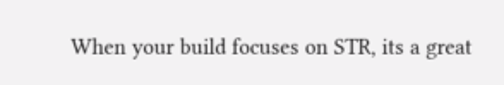When your build focuses on STR, its a great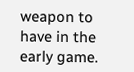weapon to have in the early game.